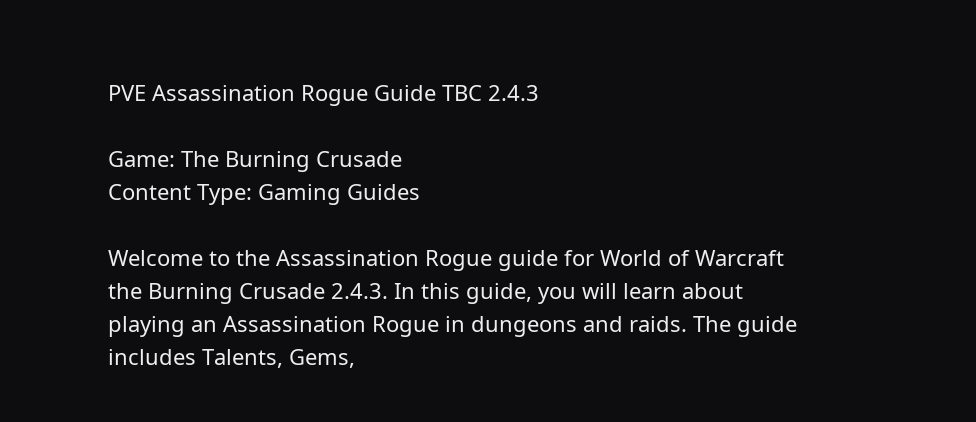PVE Assassination Rogue Guide TBC 2.4.3

Game: The Burning Crusade
Content Type: Gaming Guides

Welcome to the Assassination Rogue guide for World of Warcraft the Burning Crusade 2.4.3. In this guide, you will learn about playing an Assassination Rogue in dungeons and raids. The guide includes Talents, Gems,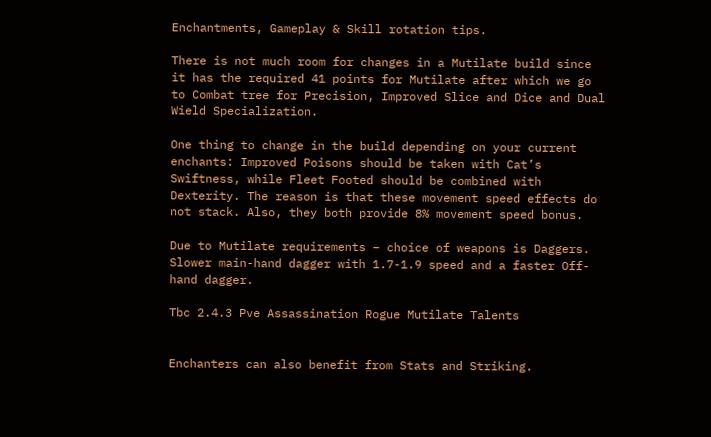Enchantments, Gameplay & Skill rotation tips.

There is not much room for changes in a Mutilate build since it has the required 41 points for Mutilate after which we go to Combat tree for Precision, Improved Slice and Dice and Dual Wield Specialization.

One thing to change in the build depending on your current enchants: Improved Poisons should be taken with Cat’s Swiftness, while Fleet Footed should be combined with Dexterity. The reason is that these movement speed effects do not stack. Also, they both provide 8% movement speed bonus.

Due to Mutilate requirements – choice of weapons is Daggers. Slower main-hand dagger with 1.7-1.9 speed and a faster Off-hand dagger.

Tbc 2.4.3 Pve Assassination Rogue Mutilate Talents


Enchanters can also benefit from Stats and Striking.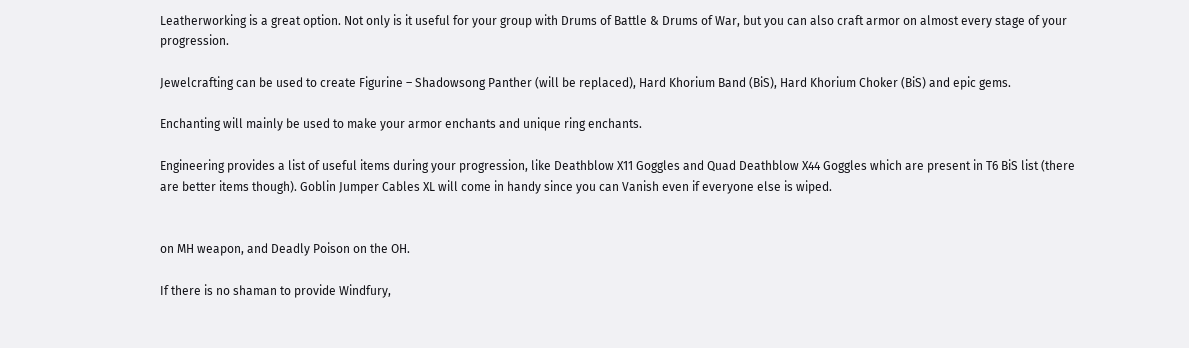Leatherworking is a great option. Not only is it useful for your group with Drums of Battle & Drums of War, but you can also craft armor on almost every stage of your progression.

Jewelcrafting can be used to create Figurine – Shadowsong Panther (will be replaced), Hard Khorium Band (BiS), Hard Khorium Choker (BiS) and epic gems.

Enchanting will mainly be used to make your armor enchants and unique ring enchants.

Engineering provides a list of useful items during your progression, like Deathblow X11 Goggles and Quad Deathblow X44 Goggles which are present in T6 BiS list (there are better items though). Goblin Jumper Cables XL will come in handy since you can Vanish even if everyone else is wiped.


on MH weapon, and Deadly Poison on the OH.

If there is no shaman to provide Windfury,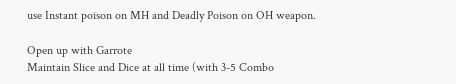use Instant poison on MH and Deadly Poison on OH weapon.

Open up with Garrote
Maintain Slice and Dice at all time (with 3-5 Combo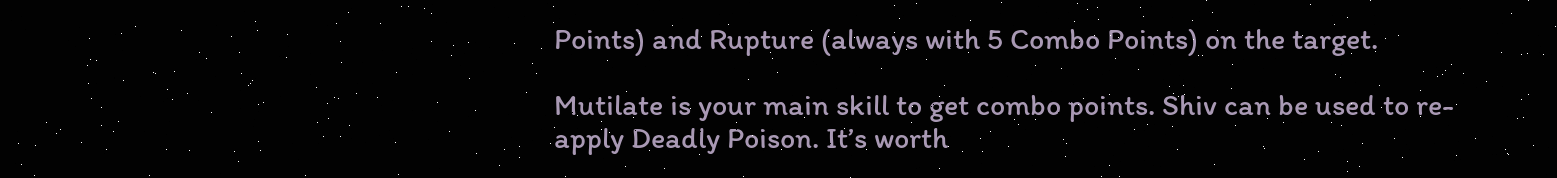Points) and Rupture (always with 5 Combo Points) on the target.

Mutilate is your main skill to get combo points. Shiv can be used to re-apply Deadly Poison. It’s worth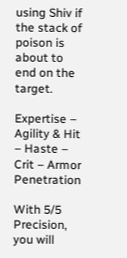using Shiv if the stack of poison is about to end on the target.

Expertise – Agility & Hit – Haste – Crit – Armor Penetration

With 5/5 Precision, you will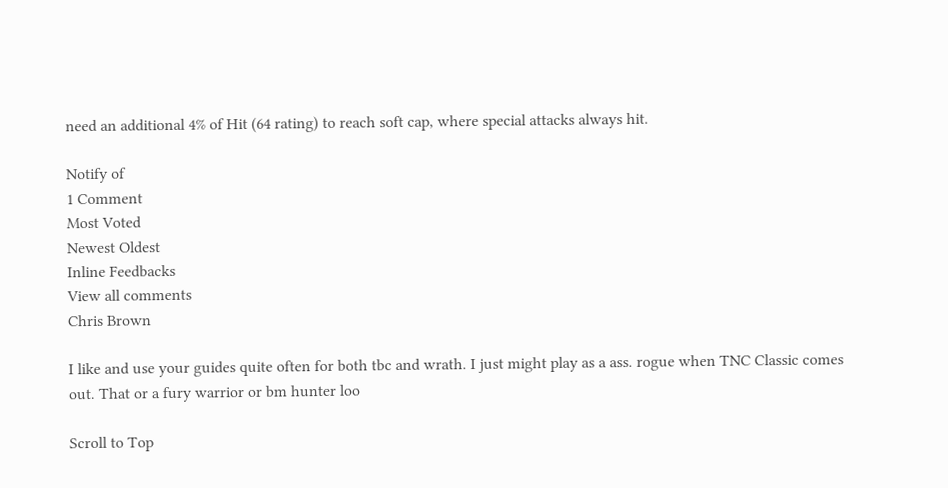need an additional 4% of Hit (64 rating) to reach soft cap, where special attacks always hit.

Notify of
1 Comment
Most Voted
Newest Oldest
Inline Feedbacks
View all comments
Chris Brown

I like and use your guides quite often for both tbc and wrath. I just might play as a ass. rogue when TNC Classic comes out. That or a fury warrior or bm hunter loo

Scroll to Top